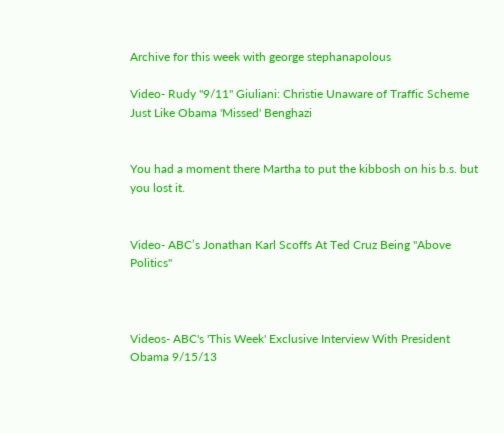Archive for this week with george stephanapolous

Video- Rudy "9/11" Giuliani: Christie Unaware of Traffic Scheme Just Like Obama 'Missed' Benghazi


You had a moment there Martha to put the kibbosh on his b.s. but you lost it.


Video- ABC’s Jonathan Karl Scoffs At Ted Cruz Being "Above Politics"



Videos- ABC's 'This Week' Exclusive Interview With President Obama 9/15/13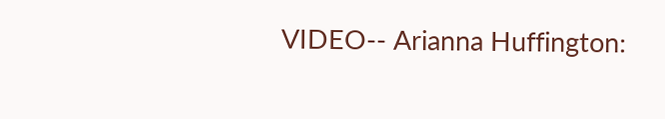VIDEO-- Arianna Huffington: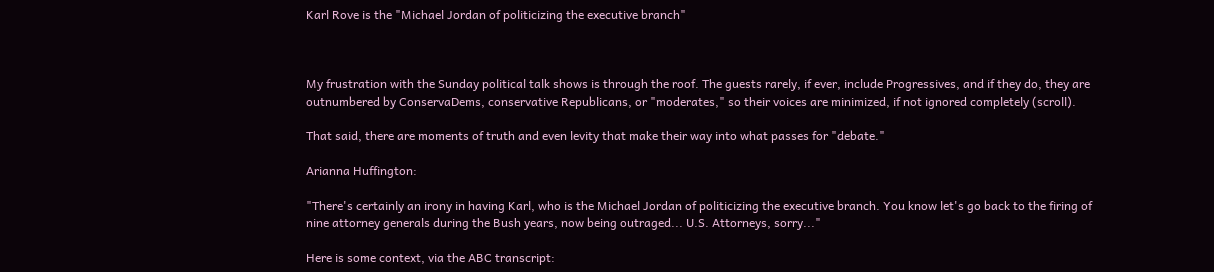Karl Rove is the "Michael Jordan of politicizing the executive branch"



My frustration with the Sunday political talk shows is through the roof. The guests rarely, if ever, include Progressives, and if they do, they are outnumbered by ConservaDems, conservative Republicans, or "moderates," so their voices are minimized, if not ignored completely (scroll).

That said, there are moments of truth and even levity that make their way into what passes for "debate."

Arianna Huffington:

"There's certainly an irony in having Karl, who is the Michael Jordan of politicizing the executive branch. You know let's go back to the firing of nine attorney generals during the Bush years, now being outraged... U.S. Attorneys, sorry..."

Here is some context, via the ABC transcript: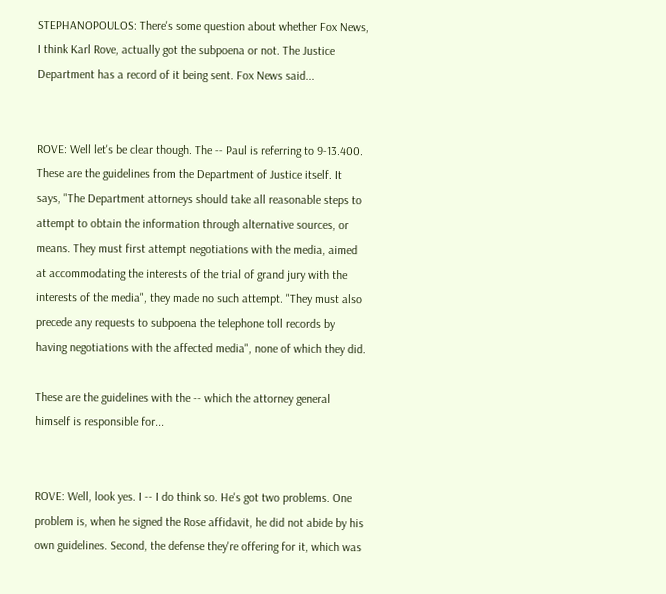STEPHANOPOULOS: There's some question about whether Fox News, I think Karl Rove, actually got the subpoena or not. The Justice Department has a record of it being sent. Fox News said...


ROVE: Well let's be clear though. The -- Paul is referring to 9-13.400. These are the guidelines from the Department of Justice itself. It says, "The Department attorneys should take all reasonable steps to attempt to obtain the information through alternative sources, or means. They must first attempt negotiations with the media, aimed at accommodating the interests of the trial of grand jury with the interests of the media", they made no such attempt. "They must also precede any requests to subpoena the telephone toll records by having negotiations with the affected media", none of which they did.

These are the guidelines with the -- which the attorney general himself is responsible for...


ROVE: Well, look yes. I -- I do think so. He's got two problems. One problem is, when he signed the Rose affidavit, he did not abide by his own guidelines. Second, the defense they're offering for it, which was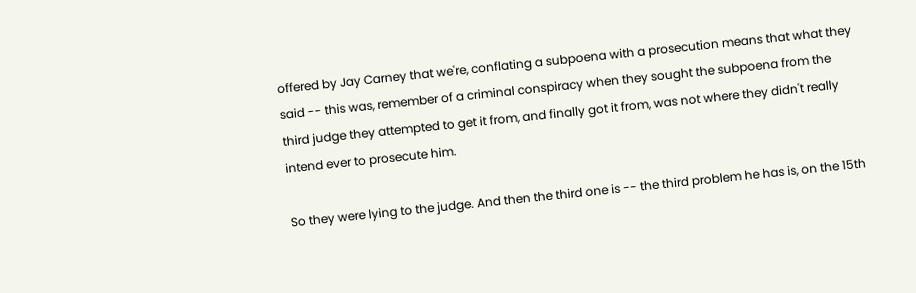offered by Jay Carney that we're, conflating a subpoena with a prosecution means that what they said -- this was, remember of a criminal conspiracy when they sought the subpoena from the third judge they attempted to get it from, and finally got it from, was not where they didn't really intend ever to prosecute him.

So they were lying to the judge. And then the third one is -- the third problem he has is, on the 15th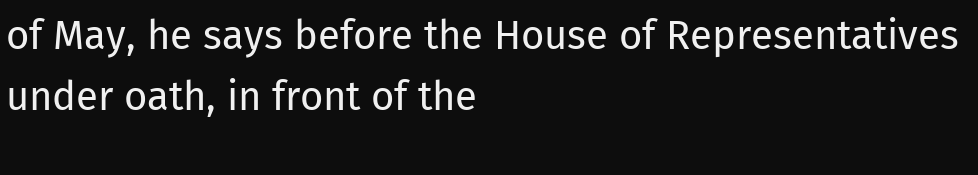of May, he says before the House of Representatives under oath, in front of the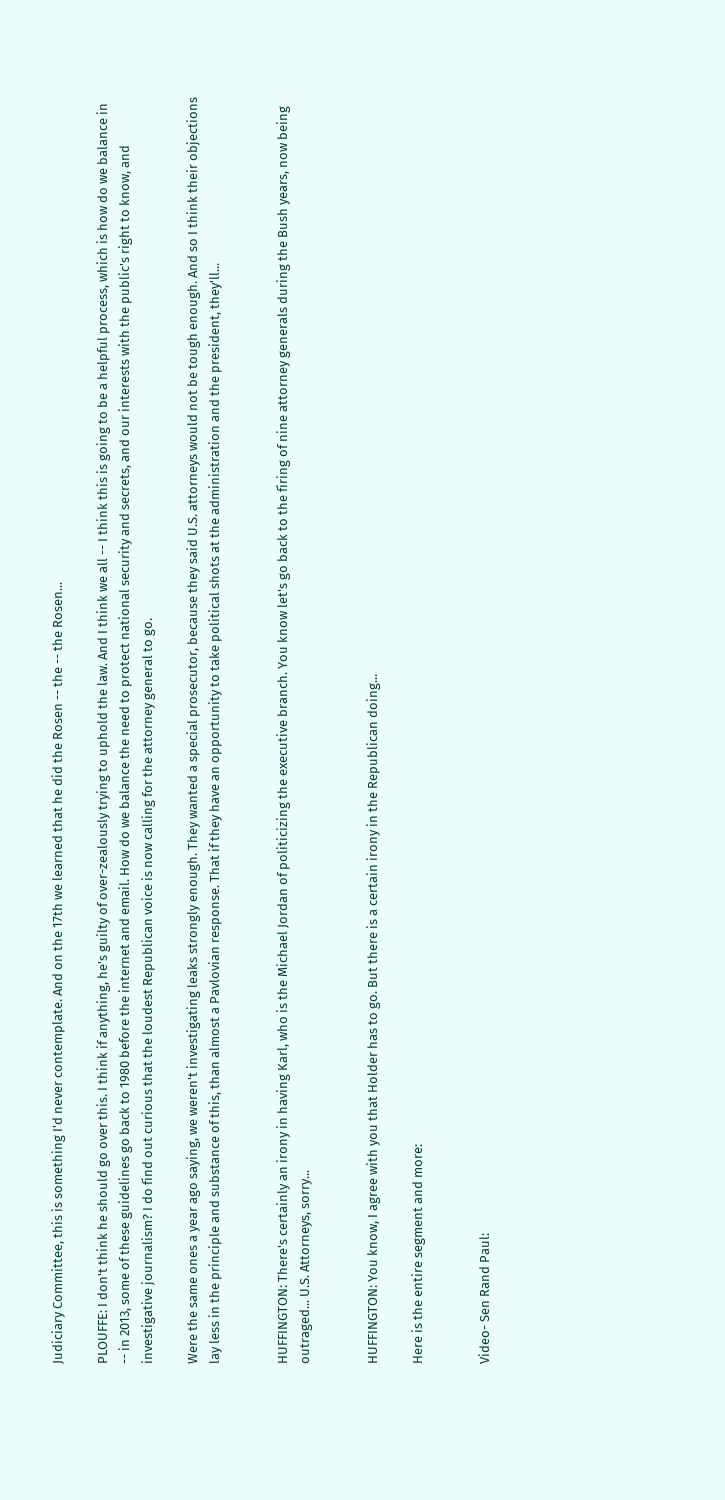Judiciary Committee, this is something I'd never contemplate. And on the 17th we learned that he did the Rosen -- the -- the Rosen...

PLOUFFE: I don't think he should go over this. I think if anything, he's guilty of over-zealously trying to uphold the law. And I think we all -- I think this is going to be a helpful process, which is how do we balance in -- in 2013, some of these guidelines go back to 1980 before the internet and email. How do we balance the need to protect national security and secrets, and our interests with the public's right to know, and investigative journalism? I do find out curious that the loudest Republican voice is now calling for the attorney general to go.

Were the same ones a year ago saying, we weren't investigating leaks strongly enough. They wanted a special prosecutor, because they said U.S. attorneys would not be tough enough. And so I think their objections lay less in the principle and substance of this, than almost a Pavlovian response. That if they have an opportunity to take political shots at the administration and the president, they'll...


HUFFINGTON: There's certainly an irony in having Karl, who is the Michael Jordan of politicizing the executive branch. You know let's go back to the firing of nine attorney generals during the Bush years, now being outraged... U.S. Attorneys, sorry...


HUFFINGTON: You know, I agree with you that Holder has to go. But there is a certain irony in the Republican doing...

Here is the entire segment and more:


Video- Sen Rand Paul: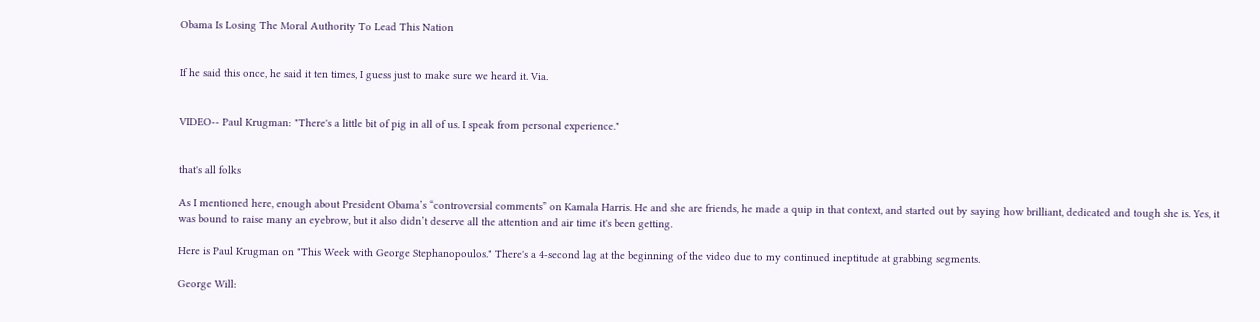Obama Is Losing The Moral Authority To Lead This Nation


If he said this once, he said it ten times, I guess just to make sure we heard it. Via.


VIDEO-- Paul Krugman: "There's a little bit of pig in all of us. I speak from personal experience."


that's all folks

As I mentioned here, enough about President Obama’s “controversial comments” on Kamala Harris. He and she are friends, he made a quip in that context, and started out by saying how brilliant, dedicated and tough she is. Yes, it was bound to raise many an eyebrow, but it also didn’t deserve all the attention and air time it's been getting.

Here is Paul Krugman on "This Week with George Stephanopoulos." There's a 4-second lag at the beginning of the video due to my continued ineptitude at grabbing segments.

George Will: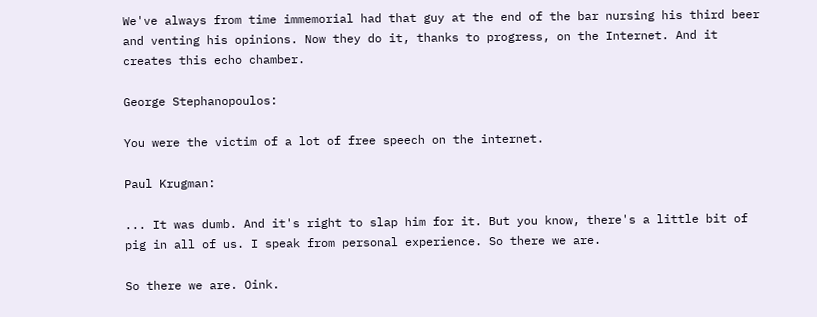We've always from time immemorial had that guy at the end of the bar nursing his third beer and venting his opinions. Now they do it, thanks to progress, on the Internet. And it creates this echo chamber.

George Stephanopoulos:

You were the victim of a lot of free speech on the internet.

Paul Krugman:

... It was dumb. And it's right to slap him for it. But you know, there's a little bit of pig in all of us. I speak from personal experience. So there we are.

So there we are. Oink.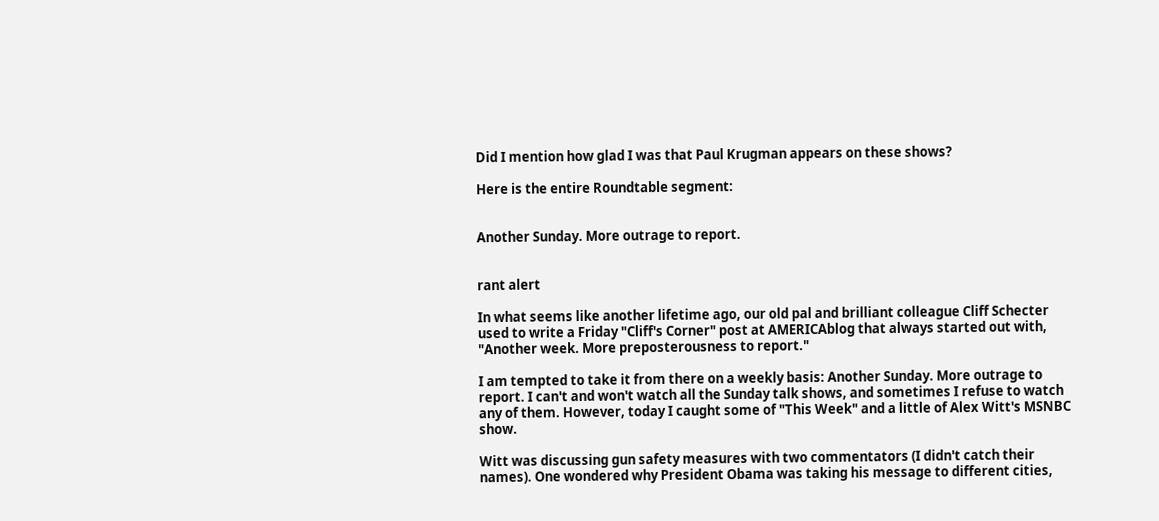Did I mention how glad I was that Paul Krugman appears on these shows?

Here is the entire Roundtable segment:


Another Sunday. More outrage to report.


rant alert

In what seems like another lifetime ago, our old pal and brilliant colleague Cliff Schecter used to write a Friday "Cliff's Corner" post at AMERICAblog that always started out with, "Another week. More preposterousness to report."

I am tempted to take it from there on a weekly basis: Another Sunday. More outrage to report. I can't and won't watch all the Sunday talk shows, and sometimes I refuse to watch any of them. However, today I caught some of "This Week" and a little of Alex Witt's MSNBC show.

Witt was discussing gun safety measures with two commentators (I didn't catch their names). One wondered why President Obama was taking his message to different cities,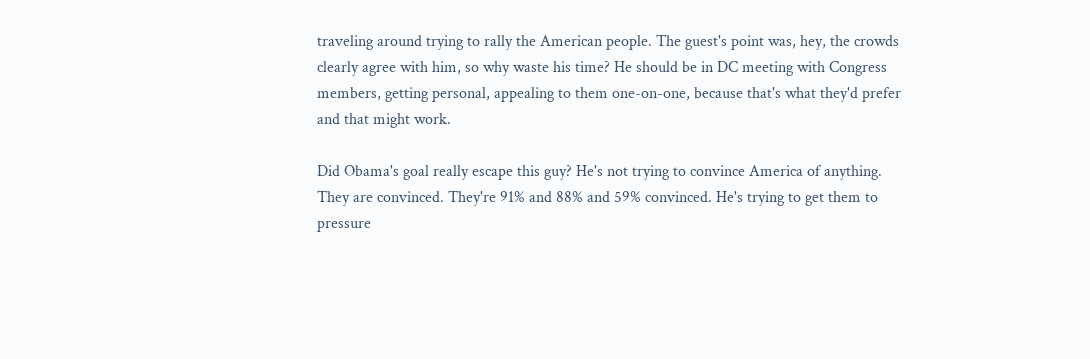traveling around trying to rally the American people. The guest's point was, hey, the crowds clearly agree with him, so why waste his time? He should be in DC meeting with Congress members, getting personal, appealing to them one-on-one, because that's what they'd prefer and that might work.

Did Obama's goal really escape this guy? He's not trying to convince America of anything. They are convinced. They're 91% and 88% and 59% convinced. He's trying to get them to pressure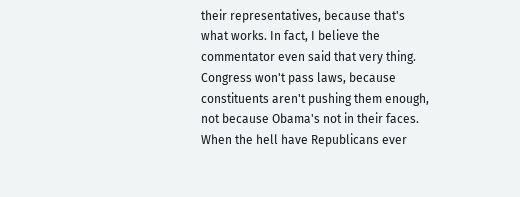their representatives, because that's what works. In fact, I believe the commentator even said that very thing. Congress won't pass laws, because constituents aren't pushing them enough, not because Obama's not in their faces. When the hell have Republicans ever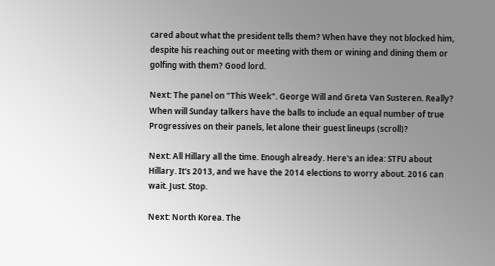cared about what the president tells them? When have they not blocked him, despite his reaching out or meeting with them or wining and dining them or golfing with them? Good lord.

Next: The panel on "This Week". George Will and Greta Van Susteren. Really? When will Sunday talkers have the balls to include an equal number of true Progressives on their panels, let alone their guest lineups (scroll)?

Next: All Hillary all the time. Enough already. Here's an idea: STFU about Hillary. It's 2013, and we have the 2014 elections to worry about. 2016 can wait. Just. Stop.

Next: North Korea. The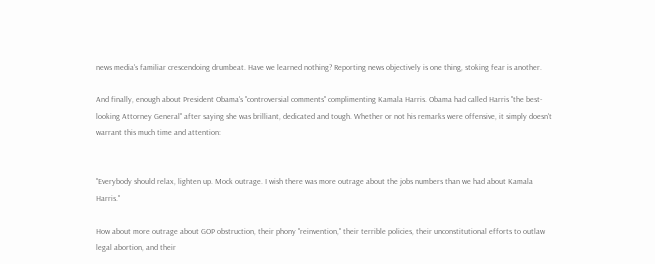news media's familiar crescendoing drumbeat. Have we learned nothing? Reporting news objectively is one thing, stoking fear is another.

And finally, enough about President Obama's "controversial comments" complimenting Kamala Harris. Obama had called Harris "the best-looking Attorney General" after saying she was brilliant, dedicated and tough. Whether or not his remarks were offensive, it simply doesn't warrant this much time and attention:


"Everybody should relax, lighten up. Mock outrage. I wish there was more outrage about the jobs numbers than we had about Kamala Harris."

How about more outrage about GOP obstruction, their phony "reinvention," their terrible policies, their unconstitutional efforts to outlaw legal abortion, and their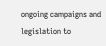ongoing campaigns and legislation to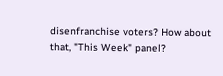disenfranchise voters? How about that, "This Week" panel?